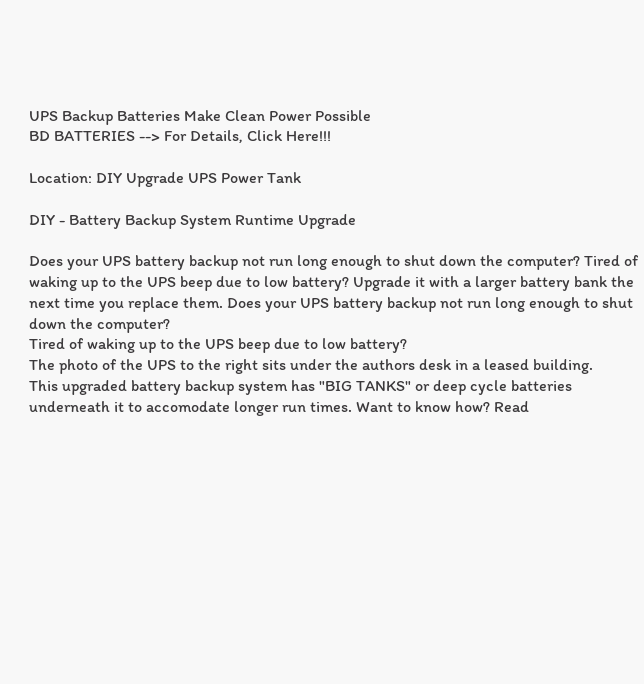UPS Backup Batteries Make Clean Power Possible
BD BATTERIES --> For Details, Click Here!!!

Location: DIY Upgrade UPS Power Tank

DIY - Battery Backup System Runtime Upgrade

Does your UPS battery backup not run long enough to shut down the computer? Tired of waking up to the UPS beep due to low battery? Upgrade it with a larger battery bank the next time you replace them. Does your UPS battery backup not run long enough to shut down the computer?
Tired of waking up to the UPS beep due to low battery?
The photo of the UPS to the right sits under the authors desk in a leased building.
This upgraded battery backup system has "BIG TANKS" or deep cycle batteries underneath it to accomodate longer run times. Want to know how? Read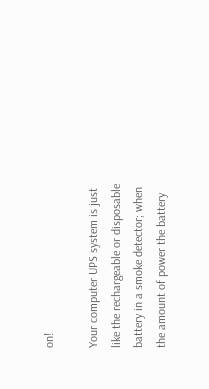on!

Your computer UPS system is just like the rechargeable or disposable battery in a smoke detector; when the amount of power the battery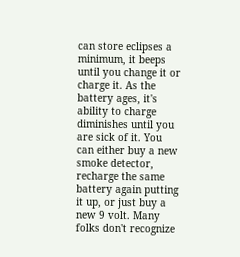can store eclipses a minimum, it beeps until you change it or charge it. As the battery ages, it's ability to charge diminishes until you are sick of it. You can either buy a new smoke detector, recharge the same battery again putting it up, or just buy a new 9 volt. Many folks don't recognize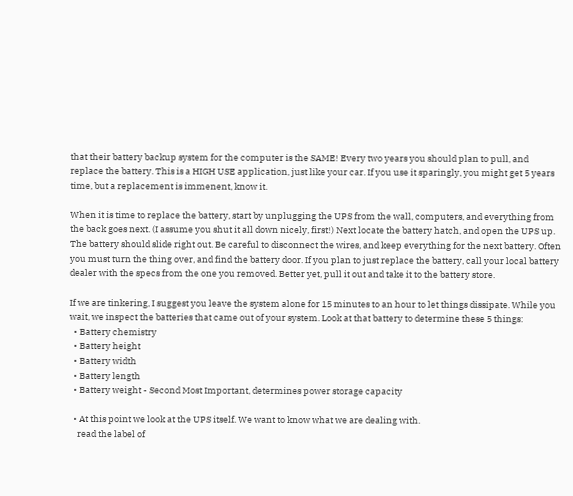that their battery backup system for the computer is the SAME! Every two years you should plan to pull, and replace the battery. This is a HIGH USE application, just like your car. If you use it sparingly, you might get 5 years time, but a replacement is immenent, know it.

When it is time to replace the battery, start by unplugging the UPS from the wall, computers, and everything from the back goes next. (I assume you shut it all down nicely, first!) Next locate the battery hatch, and open the UPS up. The battery should slide right out. Be careful to disconnect the wires, and keep everything for the next battery. Often you must turn the thing over, and find the battery door. If you plan to just replace the battery, call your local battery dealer with the specs from the one you removed. Better yet, pull it out and take it to the battery store.

If we are tinkering, I suggest you leave the system alone for 15 minutes to an hour to let things dissipate. While you wait, we inspect the batteries that came out of your system. Look at that battery to determine these 5 things:
  • Battery chemistry
  • Battery height
  • Battery width
  • Battery length
  • Battery weight - Second Most Important, determines power storage capacity

  • At this point we look at the UPS itself. We want to know what we are dealing with.
    read the label of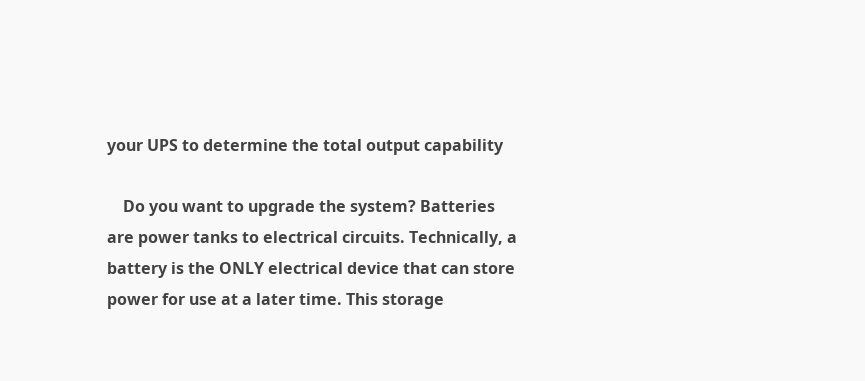your UPS to determine the total output capability

    Do you want to upgrade the system? Batteries are power tanks to electrical circuits. Technically, a battery is the ONLY electrical device that can store power for use at a later time. This storage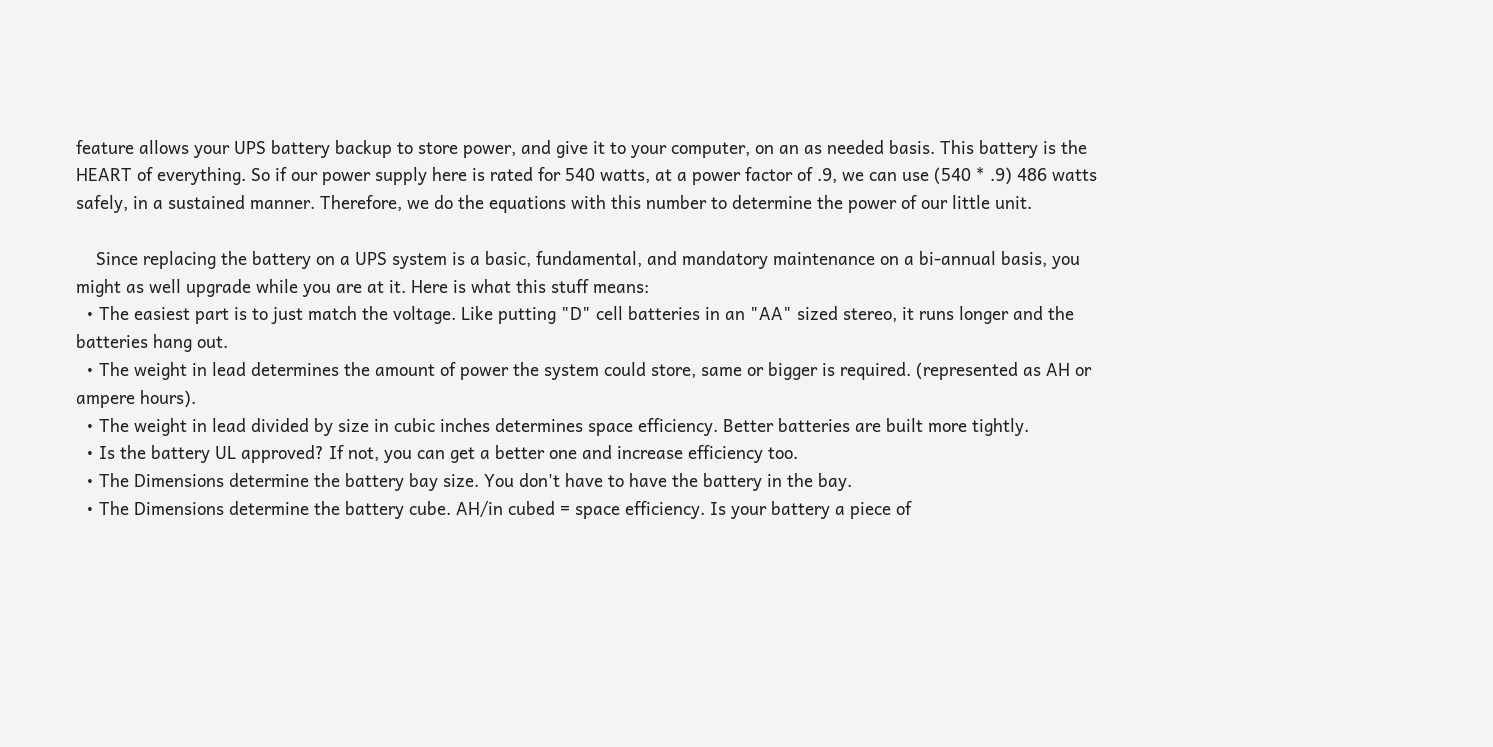feature allows your UPS battery backup to store power, and give it to your computer, on an as needed basis. This battery is the HEART of everything. So if our power supply here is rated for 540 watts, at a power factor of .9, we can use (540 * .9) 486 watts safely, in a sustained manner. Therefore, we do the equations with this number to determine the power of our little unit.

    Since replacing the battery on a UPS system is a basic, fundamental, and mandatory maintenance on a bi-annual basis, you might as well upgrade while you are at it. Here is what this stuff means:
  • The easiest part is to just match the voltage. Like putting "D" cell batteries in an "AA" sized stereo, it runs longer and the batteries hang out.
  • The weight in lead determines the amount of power the system could store, same or bigger is required. (represented as AH or ampere hours).
  • The weight in lead divided by size in cubic inches determines space efficiency. Better batteries are built more tightly.
  • Is the battery UL approved? If not, you can get a better one and increase efficiency too.
  • The Dimensions determine the battery bay size. You don't have to have the battery in the bay.
  • The Dimensions determine the battery cube. AH/in cubed = space efficiency. Is your battery a piece of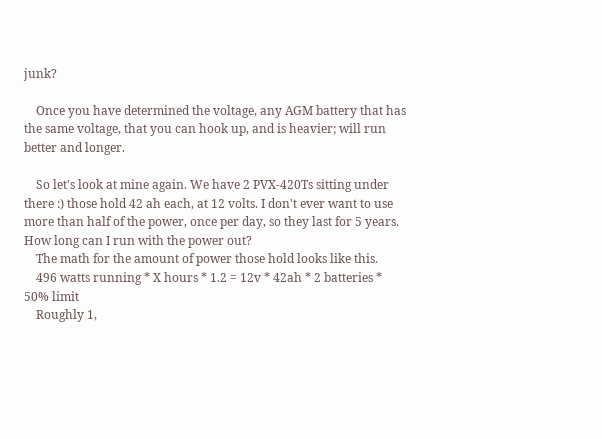junk?

    Once you have determined the voltage, any AGM battery that has the same voltage, that you can hook up, and is heavier; will run better and longer.

    So let's look at mine again. We have 2 PVX-420Ts sitting under there :) those hold 42 ah each, at 12 volts. I don't ever want to use more than half of the power, once per day, so they last for 5 years. How long can I run with the power out?
    The math for the amount of power those hold looks like this.
    496 watts running * X hours * 1.2 = 12v * 42ah * 2 batteries * 50% limit
    Roughly 1,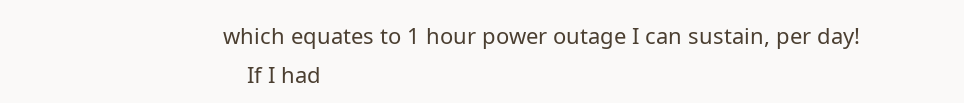which equates to 1 hour power outage I can sustain, per day!
    If I had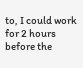to, I could work for 2 hours before the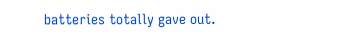batteries totally gave out.